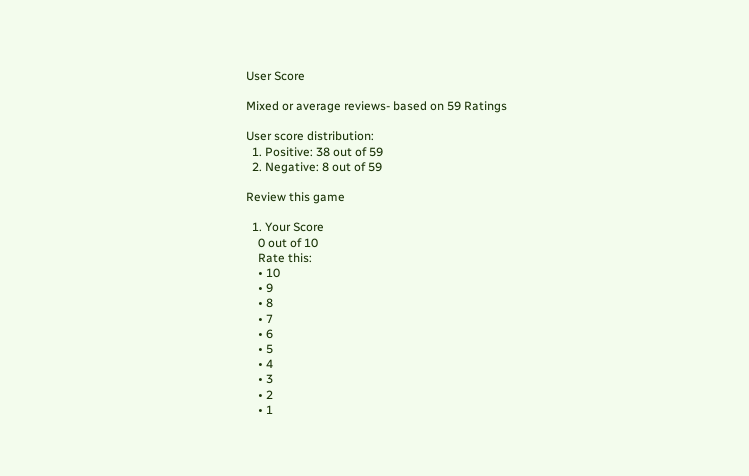User Score

Mixed or average reviews- based on 59 Ratings

User score distribution:
  1. Positive: 38 out of 59
  2. Negative: 8 out of 59

Review this game

  1. Your Score
    0 out of 10
    Rate this:
    • 10
    • 9
    • 8
    • 7
    • 6
    • 5
    • 4
    • 3
    • 2
    • 1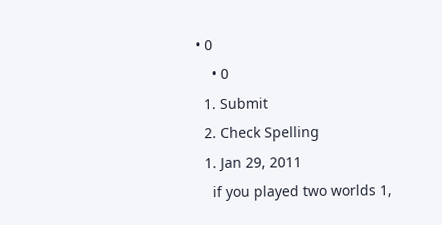• 0
    • 0
  1. Submit
  2. Check Spelling
  1. Jan 29, 2011
    if you played two worlds 1,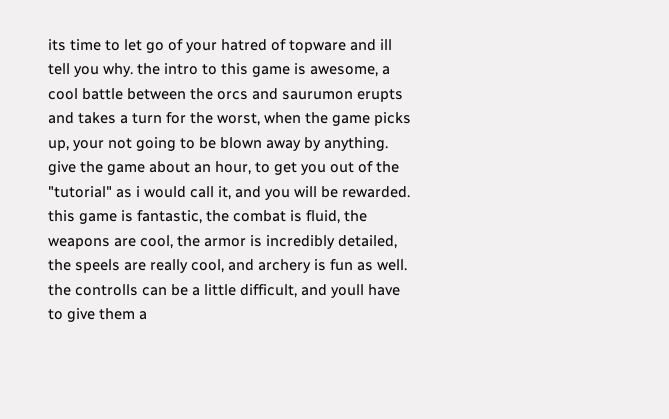its time to let go of your hatred of topware and ill tell you why. the intro to this game is awesome, a cool battle between the orcs and saurumon erupts and takes a turn for the worst, when the game picks up, your not going to be blown away by anything. give the game about an hour, to get you out of the "tutorial" as i would call it, and you will be rewarded. this game is fantastic, the combat is fluid, the weapons are cool, the armor is incredibly detailed, the speels are really cool, and archery is fun as well. the controlls can be a little difficult, and youll have to give them a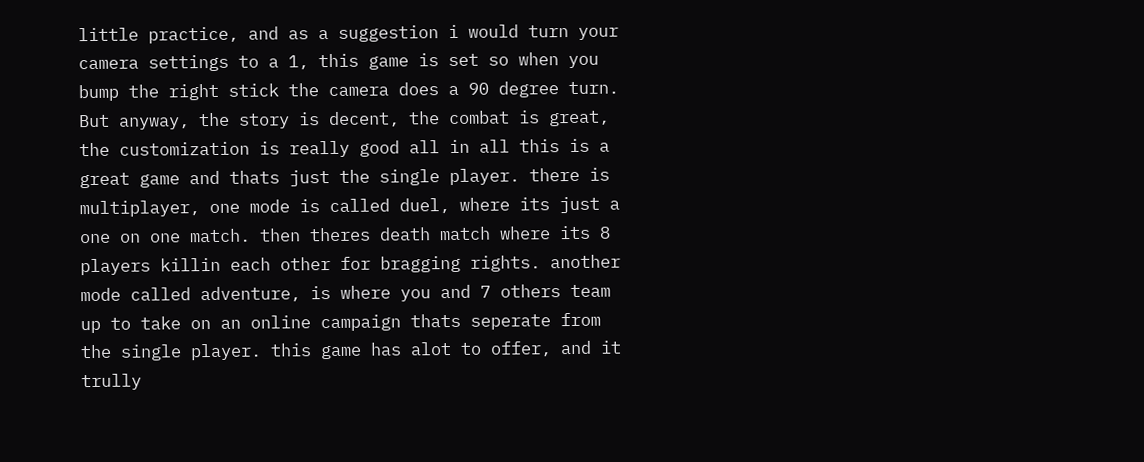little practice, and as a suggestion i would turn your camera settings to a 1, this game is set so when you bump the right stick the camera does a 90 degree turn. But anyway, the story is decent, the combat is great, the customization is really good all in all this is a great game and thats just the single player. there is multiplayer, one mode is called duel, where its just a one on one match. then theres death match where its 8 players killin each other for bragging rights. another mode called adventure, is where you and 7 others team up to take on an online campaign thats seperate from the single player. this game has alot to offer, and it trully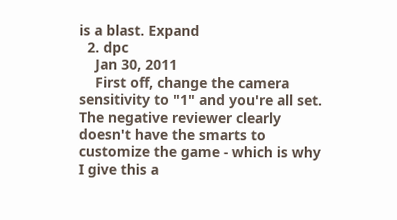is a blast. Expand
  2. dpc
    Jan 30, 2011
    First off, change the camera sensitivity to "1" and you're all set. The negative reviewer clearly doesn't have the smarts to customize the game - which is why I give this a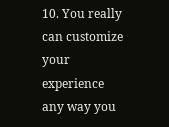10. You really can customize your experience any way you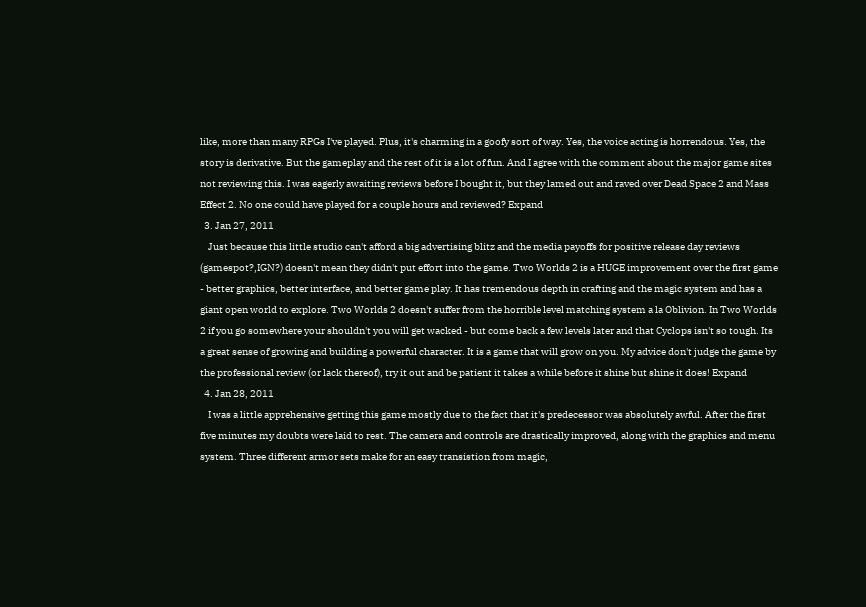like, more than many RPGs I've played. Plus, it's charming in a goofy sort of way. Yes, the voice acting is horrendous. Yes, the story is derivative. But the gameplay and the rest of it is a lot of fun. And I agree with the comment about the major game sites not reviewing this. I was eagerly awaiting reviews before I bought it, but they lamed out and raved over Dead Space 2 and Mass Effect 2. No one could have played for a couple hours and reviewed? Expand
  3. Jan 27, 2011
    Just because this little studio can't afford a big advertising blitz and the media payoffs for positive release day reviews (gamespot?,IGN?) doesn't mean they didn't put effort into the game. Two Worlds 2 is a HUGE improvement over the first game - better graphics, better interface, and better game play. It has tremendous depth in crafting and the magic system and has a giant open world to explore. Two Worlds 2 doesn't suffer from the horrible level matching system a la Oblivion. In Two Worlds 2 if you go somewhere your shouldn't you will get wacked - but come back a few levels later and that Cyclops isn't so tough. Its a great sense of growing and building a powerful character. It is a game that will grow on you. My advice don't judge the game by the professional review (or lack thereof), try it out and be patient it takes a while before it shine but shine it does! Expand
  4. Jan 28, 2011
    I was a little apprehensive getting this game mostly due to the fact that it's predecessor was absolutely awful. After the first five minutes my doubts were laid to rest. The camera and controls are drastically improved, along with the graphics and menu system. Three different armor sets make for an easy transistion from magic,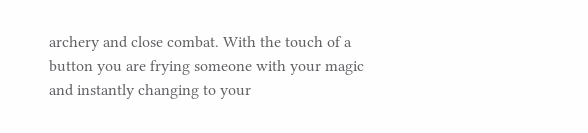archery and close combat. With the touch of a button you are frying someone with your magic and instantly changing to your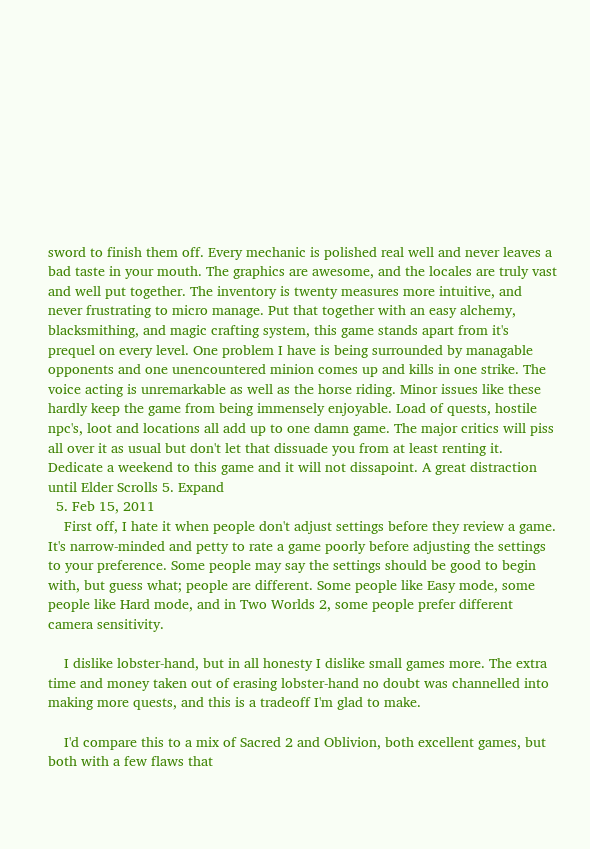sword to finish them off. Every mechanic is polished real well and never leaves a bad taste in your mouth. The graphics are awesome, and the locales are truly vast and well put together. The inventory is twenty measures more intuitive, and never frustrating to micro manage. Put that together with an easy alchemy, blacksmithing, and magic crafting system, this game stands apart from it's prequel on every level. One problem I have is being surrounded by managable opponents and one unencountered minion comes up and kills in one strike. The voice acting is unremarkable as well as the horse riding. Minor issues like these hardly keep the game from being immensely enjoyable. Load of quests, hostile npc's, loot and locations all add up to one damn game. The major critics will piss all over it as usual but don't let that dissuade you from at least renting it. Dedicate a weekend to this game and it will not dissapoint. A great distraction until Elder Scrolls 5. Expand
  5. Feb 15, 2011
    First off, I hate it when people don't adjust settings before they review a game. It's narrow-minded and petty to rate a game poorly before adjusting the settings to your preference. Some people may say the settings should be good to begin with, but guess what; people are different. Some people like Easy mode, some people like Hard mode, and in Two Worlds 2, some people prefer different camera sensitivity.

    I dislike lobster-hand, but in all honesty I dislike small games more. The extra time and money taken out of erasing lobster-hand no doubt was channelled into making more quests, and this is a tradeoff I'm glad to make.

    I'd compare this to a mix of Sacred 2 and Oblivion, both excellent games, but both with a few flaws that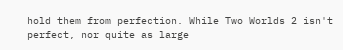hold them from perfection. While Two Worlds 2 isn't perfect, nor quite as large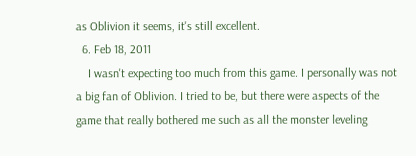as Oblivion it seems, it's still excellent.
  6. Feb 18, 2011
    I wasn't expecting too much from this game. I personally was not a big fan of Oblivion. I tried to be, but there were aspects of the game that really bothered me such as all the monster leveling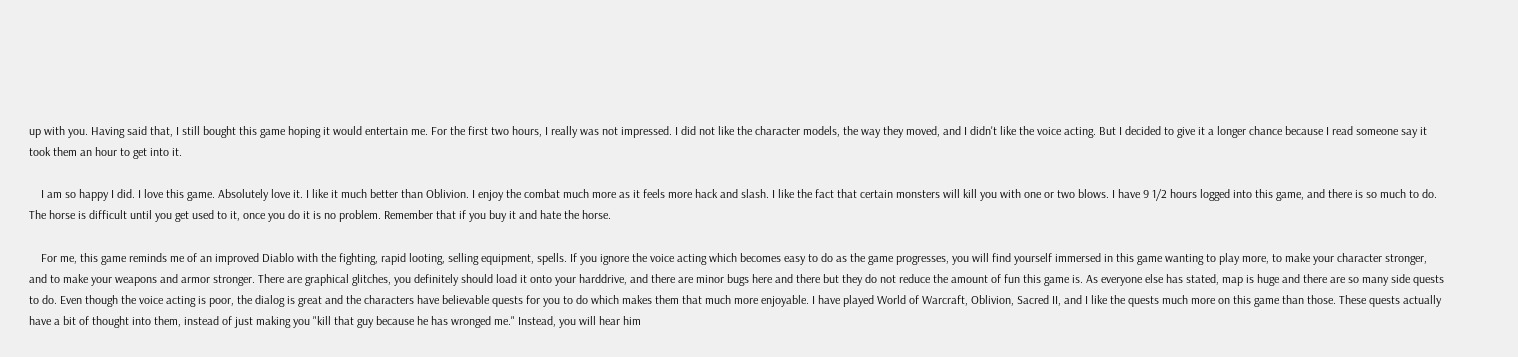up with you. Having said that, I still bought this game hoping it would entertain me. For the first two hours, I really was not impressed. I did not like the character models, the way they moved, and I didn't like the voice acting. But I decided to give it a longer chance because I read someone say it took them an hour to get into it.

    I am so happy I did. I love this game. Absolutely love it. I like it much better than Oblivion. I enjoy the combat much more as it feels more hack and slash. I like the fact that certain monsters will kill you with one or two blows. I have 9 1/2 hours logged into this game, and there is so much to do. The horse is difficult until you get used to it, once you do it is no problem. Remember that if you buy it and hate the horse.

    For me, this game reminds me of an improved Diablo with the fighting, rapid looting, selling equipment, spells. If you ignore the voice acting which becomes easy to do as the game progresses, you will find yourself immersed in this game wanting to play more, to make your character stronger, and to make your weapons and armor stronger. There are graphical glitches, you definitely should load it onto your harddrive, and there are minor bugs here and there but they do not reduce the amount of fun this game is. As everyone else has stated, map is huge and there are so many side quests to do. Even though the voice acting is poor, the dialog is great and the characters have believable quests for you to do which makes them that much more enjoyable. I have played World of Warcraft, Oblivion, Sacred II, and I like the quests much more on this game than those. These quests actually have a bit of thought into them, instead of just making you "kill that guy because he has wronged me." Instead, you will hear him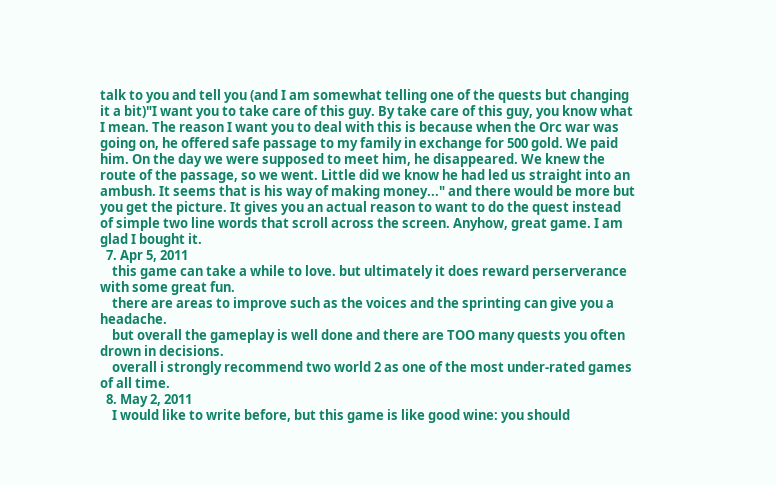talk to you and tell you (and I am somewhat telling one of the quests but changing it a bit)"I want you to take care of this guy. By take care of this guy, you know what I mean. The reason I want you to deal with this is because when the Orc war was going on, he offered safe passage to my family in exchange for 500 gold. We paid him. On the day we were supposed to meet him, he disappeared. We knew the route of the passage, so we went. Little did we know he had led us straight into an ambush. It seems that is his way of making money..." and there would be more but you get the picture. It gives you an actual reason to want to do the quest instead of simple two line words that scroll across the screen. Anyhow, great game. I am glad I bought it.
  7. Apr 5, 2011
    this game can take a while to love. but ultimately it does reward perserverance with some great fun.
    there are areas to improve such as the voices and the sprinting can give you a headache.
    but overall the gameplay is well done and there are TOO many quests you often drown in decisions.
    overall i strongly recommend two world 2 as one of the most under-rated games of all time.
  8. May 2, 2011
    I would like to write before, but this game is like good wine: you should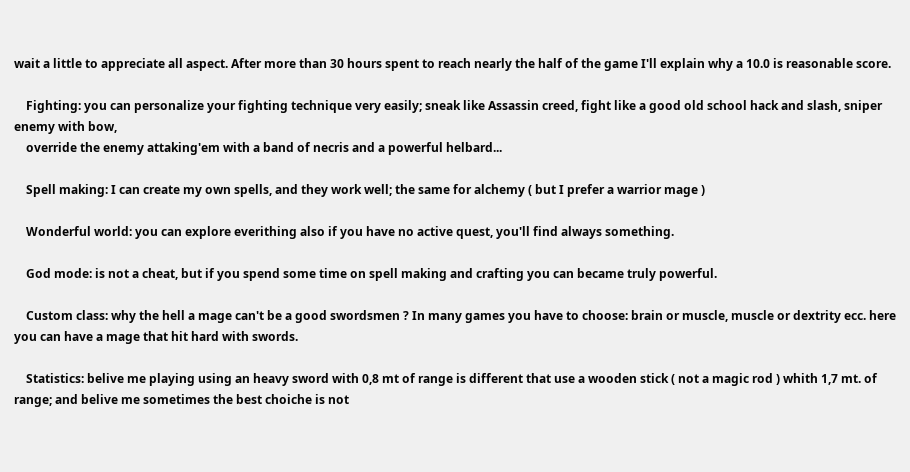wait a little to appreciate all aspect. After more than 30 hours spent to reach nearly the half of the game I'll explain why a 10.0 is reasonable score.

    Fighting: you can personalize your fighting technique very easily; sneak like Assassin creed, fight like a good old school hack and slash, sniper enemy with bow,
    override the enemy attaking'em with a band of necris and a powerful helbard...

    Spell making: I can create my own spells, and they work well; the same for alchemy ( but I prefer a warrior mage )

    Wonderful world: you can explore everithing also if you have no active quest, you'll find always something.

    God mode: is not a cheat, but if you spend some time on spell making and crafting you can became truly powerful.

    Custom class: why the hell a mage can't be a good swordsmen ? In many games you have to choose: brain or muscle, muscle or dextrity ecc. here you can have a mage that hit hard with swords.

    Statistics: belive me playing using an heavy sword with 0,8 mt of range is different that use a wooden stick ( not a magic rod ) whith 1,7 mt. of range; and belive me sometimes the best choiche is not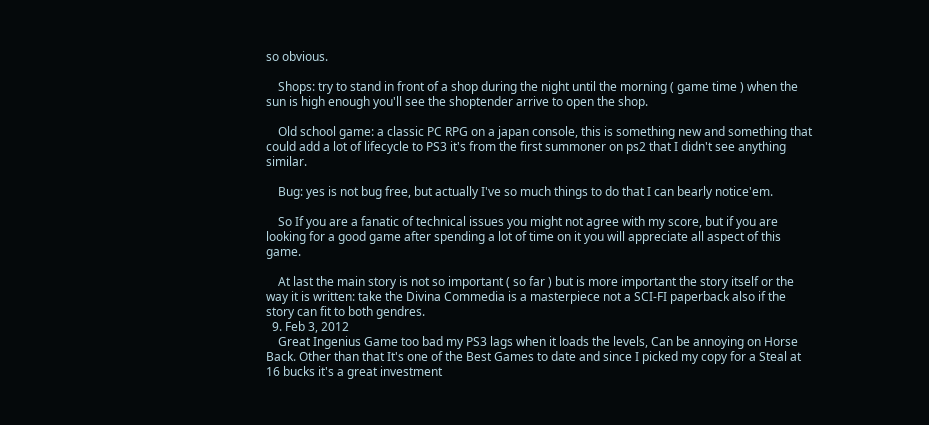so obvious.

    Shops: try to stand in front of a shop during the night until the morning ( game time ) when the sun is high enough you'll see the shoptender arrive to open the shop.

    Old school game: a classic PC RPG on a japan console, this is something new and something that could add a lot of lifecycle to PS3 it's from the first summoner on ps2 that I didn't see anything similar.

    Bug: yes is not bug free, but actually I've so much things to do that I can bearly notice'em.

    So If you are a fanatic of technical issues you might not agree with my score, but if you are looking for a good game after spending a lot of time on it you will appreciate all aspect of this game.

    At last the main story is not so important ( so far ) but is more important the story itself or the way it is written: take the Divina Commedia is a masterpiece not a SCI-FI paperback also if the story can fit to both gendres.
  9. Feb 3, 2012
    Great Ingenius Game too bad my PS3 lags when it loads the levels, Can be annoying on Horse Back. Other than that It's one of the Best Games to date and since I picked my copy for a Steal at 16 bucks it's a great investment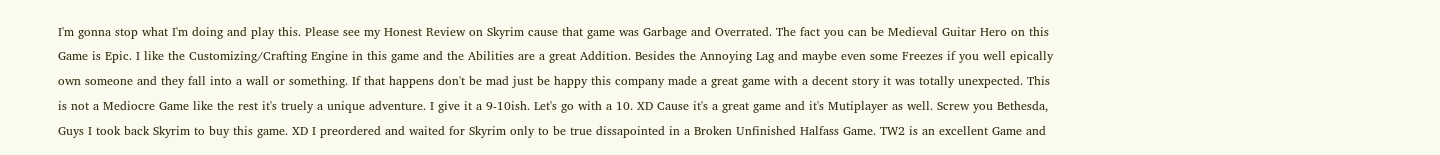I'm gonna stop what I'm doing and play this. Please see my Honest Review on Skyrim cause that game was Garbage and Overrated. The fact you can be Medieval Guitar Hero on this Game is Epic. I like the Customizing/Crafting Engine in this game and the Abilities are a great Addition. Besides the Annoying Lag and maybe even some Freezes if you well epically own someone and they fall into a wall or something. If that happens don't be mad just be happy this company made a great game with a decent story it was totally unexpected. This is not a Mediocre Game like the rest it's truely a unique adventure. I give it a 9-10ish. Let's go with a 10. XD Cause it's a great game and it's Mutiplayer as well. Screw you Bethesda, Guys I took back Skyrim to buy this game. XD I preordered and waited for Skyrim only to be true dissapointed in a Broken Unfinished Halfass Game. TW2 is an excellent Game and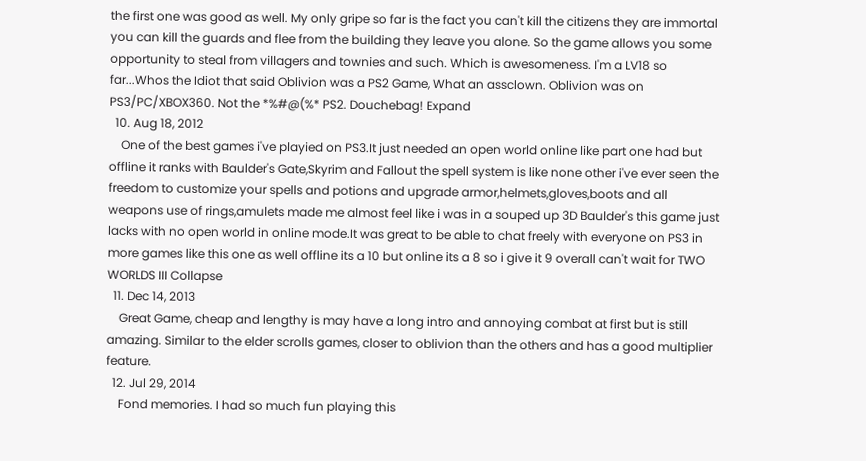the first one was good as well. My only gripe so far is the fact you can't kill the citizens they are immortal you can kill the guards and flee from the building they leave you alone. So the game allows you some opportunity to steal from villagers and townies and such. Which is awesomeness. I'm a LV18 so far...Whos the Idiot that said Oblivion was a PS2 Game, What an assclown. Oblivion was on PS3/PC/XBOX360. Not the *%#@(%* PS2. Douchebag! Expand
  10. Aug 18, 2012
    One of the best games i've playied on PS3.It just needed an open world online like part one had but offline it ranks with Baulder's Gate,Skyrim and Fallout the spell system is like none other i've ever seen the freedom to customize your spells and potions and upgrade armor,helmets,gloves,boots and all weapons use of rings,amulets made me almost feel like i was in a souped up 3D Baulder's this game just lacks with no open world in online mode.It was great to be able to chat freely with everyone on PS3 in more games like this one as well offline its a 10 but online its a 8 so i give it 9 overall can't wait for TWO WORLDS III Collapse
  11. Dec 14, 2013
    Great Game, cheap and lengthy is may have a long intro and annoying combat at first but is still amazing. Similar to the elder scrolls games, closer to oblivion than the others and has a good multiplier feature.
  12. Jul 29, 2014
    Fond memories. I had so much fun playing this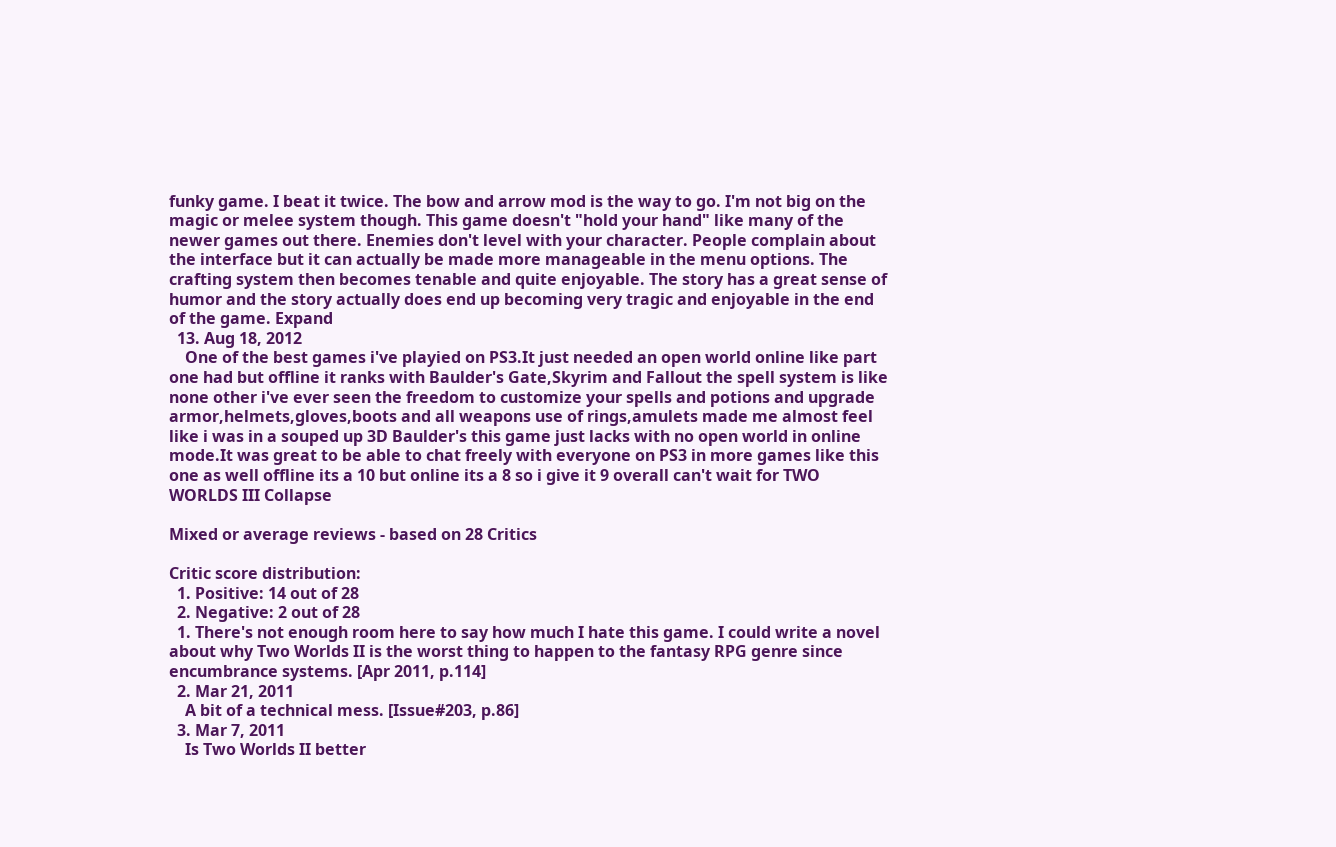funky game. I beat it twice. The bow and arrow mod is the way to go. I'm not big on the magic or melee system though. This game doesn't "hold your hand" like many of the newer games out there. Enemies don't level with your character. People complain about the interface but it can actually be made more manageable in the menu options. The crafting system then becomes tenable and quite enjoyable. The story has a great sense of humor and the story actually does end up becoming very tragic and enjoyable in the end of the game. Expand
  13. Aug 18, 2012
    One of the best games i've playied on PS3.It just needed an open world online like part one had but offline it ranks with Baulder's Gate,Skyrim and Fallout the spell system is like none other i've ever seen the freedom to customize your spells and potions and upgrade armor,helmets,gloves,boots and all weapons use of rings,amulets made me almost feel like i was in a souped up 3D Baulder's this game just lacks with no open world in online mode.It was great to be able to chat freely with everyone on PS3 in more games like this one as well offline its a 10 but online its a 8 so i give it 9 overall can't wait for TWO WORLDS III Collapse

Mixed or average reviews - based on 28 Critics

Critic score distribution:
  1. Positive: 14 out of 28
  2. Negative: 2 out of 28
  1. There's not enough room here to say how much I hate this game. I could write a novel about why Two Worlds II is the worst thing to happen to the fantasy RPG genre since encumbrance systems. [Apr 2011, p.114]
  2. Mar 21, 2011
    A bit of a technical mess. [Issue#203, p.86]
  3. Mar 7, 2011
    Is Two Worlds II better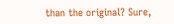than the original? Sure,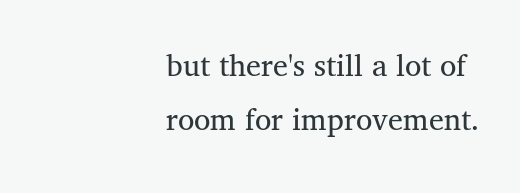but there's still a lot of room for improvement.